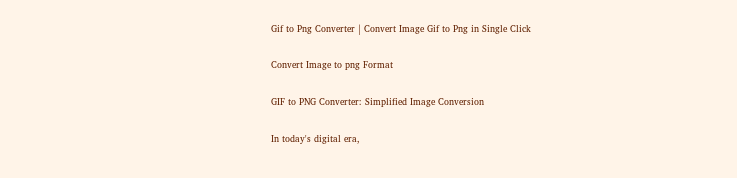Gif to Png Converter | Convert Image Gif to Png in Single Click

Convert Image to png Format

GIF to PNG Converter: Simplified Image Conversion

In today's digital era,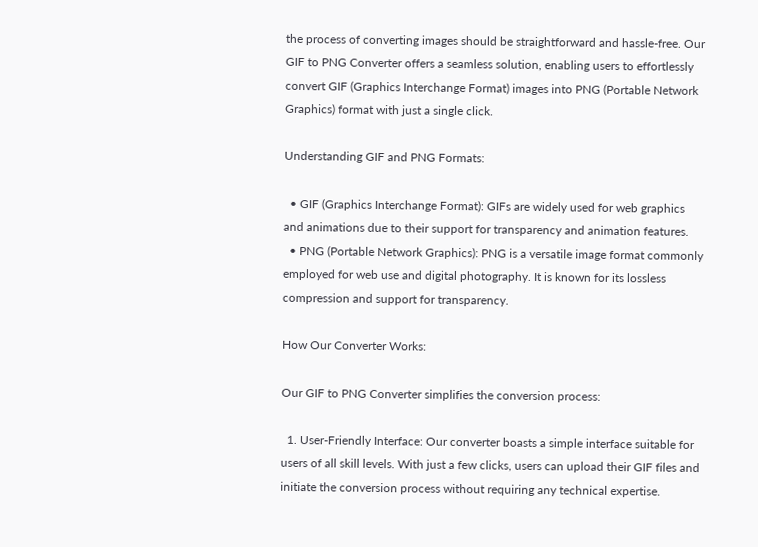the process of converting images should be straightforward and hassle-free. Our GIF to PNG Converter offers a seamless solution, enabling users to effortlessly convert GIF (Graphics Interchange Format) images into PNG (Portable Network Graphics) format with just a single click.

Understanding GIF and PNG Formats:

  • GIF (Graphics Interchange Format): GIFs are widely used for web graphics and animations due to their support for transparency and animation features.
  • PNG (Portable Network Graphics): PNG is a versatile image format commonly employed for web use and digital photography. It is known for its lossless compression and support for transparency.

How Our Converter Works:

Our GIF to PNG Converter simplifies the conversion process:

  1. User-Friendly Interface: Our converter boasts a simple interface suitable for users of all skill levels. With just a few clicks, users can upload their GIF files and initiate the conversion process without requiring any technical expertise.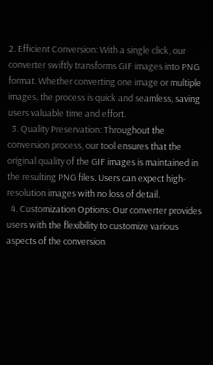2. Efficient Conversion: With a single click, our converter swiftly transforms GIF images into PNG format. Whether converting one image or multiple images, the process is quick and seamless, saving users valuable time and effort.
  3. Quality Preservation: Throughout the conversion process, our tool ensures that the original quality of the GIF images is maintained in the resulting PNG files. Users can expect high-resolution images with no loss of detail.
  4. Customization Options: Our converter provides users with the flexibility to customize various aspects of the conversion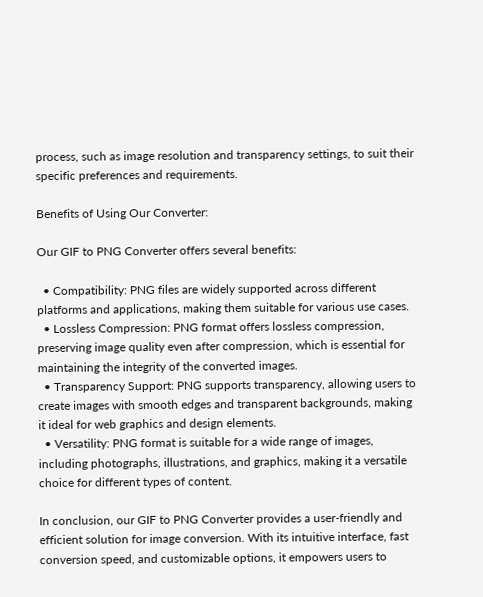process, such as image resolution and transparency settings, to suit their specific preferences and requirements.

Benefits of Using Our Converter:

Our GIF to PNG Converter offers several benefits:

  • Compatibility: PNG files are widely supported across different platforms and applications, making them suitable for various use cases.
  • Lossless Compression: PNG format offers lossless compression, preserving image quality even after compression, which is essential for maintaining the integrity of the converted images.
  • Transparency Support: PNG supports transparency, allowing users to create images with smooth edges and transparent backgrounds, making it ideal for web graphics and design elements.
  • Versatility: PNG format is suitable for a wide range of images, including photographs, illustrations, and graphics, making it a versatile choice for different types of content.

In conclusion, our GIF to PNG Converter provides a user-friendly and efficient solution for image conversion. With its intuitive interface, fast conversion speed, and customizable options, it empowers users to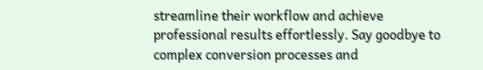streamline their workflow and achieve professional results effortlessly. Say goodbye to complex conversion processes and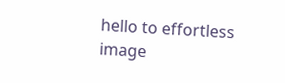hello to effortless image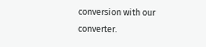conversion with our converter.